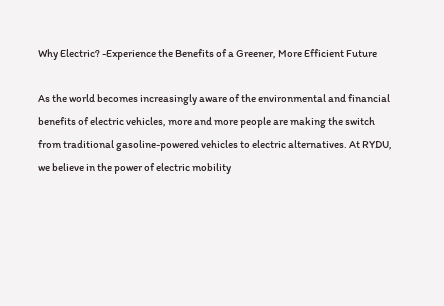Why Electric? -Experience the Benefits of a Greener, More Efficient Future

As the world becomes increasingly aware of the environmental and financial benefits of electric vehicles, more and more people are making the switch from traditional gasoline-powered vehicles to electric alternatives. At RYDU, we believe in the power of electric mobility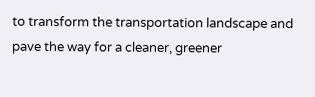to transform the transportation landscape and pave the way for a cleaner, greener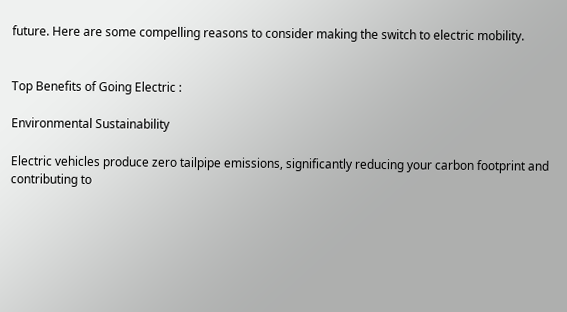future. Here are some compelling reasons to consider making the switch to electric mobility.


Top Benefits of Going Electric :

Environmental Sustainability

Electric vehicles produce zero tailpipe emissions, significantly reducing your carbon footprint and contributing to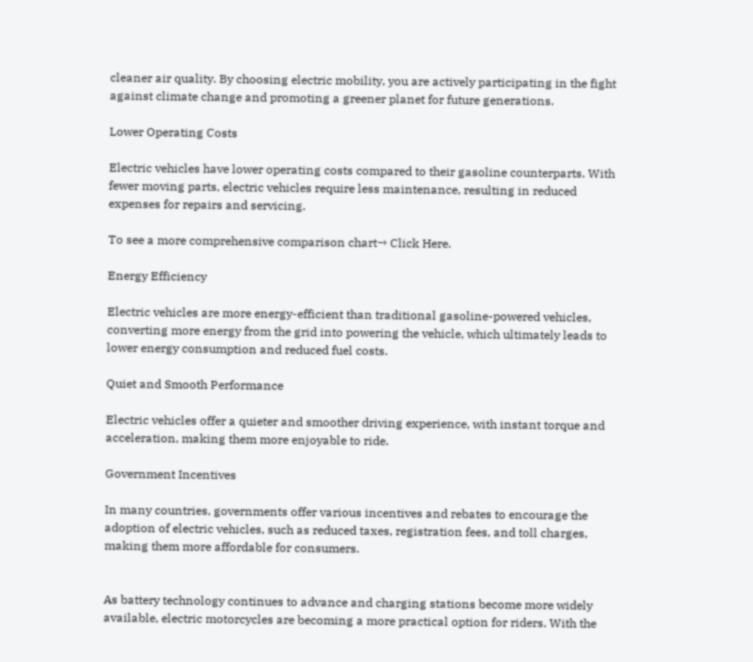cleaner air quality. By choosing electric mobility, you are actively participating in the fight against climate change and promoting a greener planet for future generations.

Lower Operating Costs

Electric vehicles have lower operating costs compared to their gasoline counterparts. With fewer moving parts, electric vehicles require less maintenance, resulting in reduced expenses for repairs and servicing.

To see a more comprehensive comparison chart→ Click Here.

Energy Efficiency

Electric vehicles are more energy-efficient than traditional gasoline-powered vehicles, converting more energy from the grid into powering the vehicle, which ultimately leads to lower energy consumption and reduced fuel costs.

Quiet and Smooth Performance

Electric vehicles offer a quieter and smoother driving experience, with instant torque and acceleration, making them more enjoyable to ride.

Government Incentives

In many countries, governments offer various incentives and rebates to encourage the adoption of electric vehicles, such as reduced taxes, registration fees, and toll charges, making them more affordable for consumers.


As battery technology continues to advance and charging stations become more widely available, electric motorcycles are becoming a more practical option for riders. With the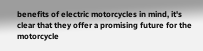benefits of electric motorcycles in mind, it's clear that they offer a promising future for the motorcycle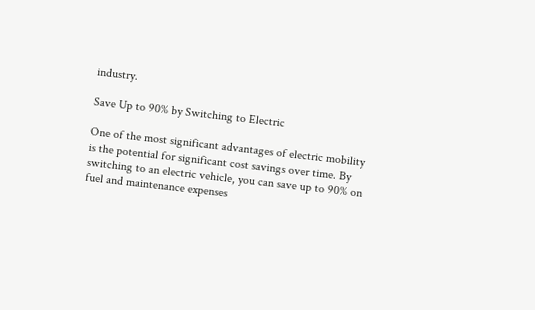industry.

Save Up to 90% by Switching to Electric

One of the most significant advantages of electric mobility is the potential for significant cost savings over time. By switching to an electric vehicle, you can save up to 90% on fuel and maintenance expenses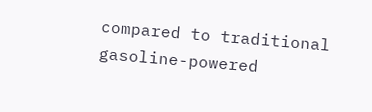compared to traditional gasoline-powered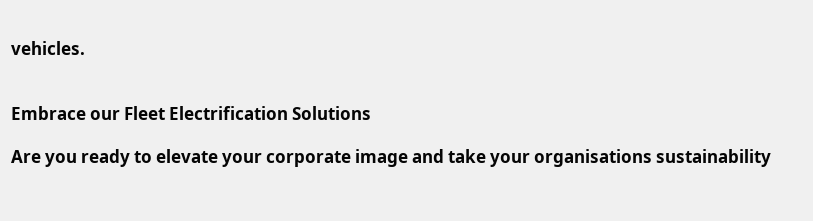vehicles.


Embrace our Fleet Electrification Solutions

Are you ready to elevate your corporate image and take your organisations sustainability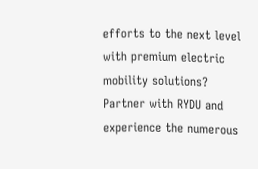efforts to the next level with premium electric mobility solutions? Partner with RYDU and experience the numerous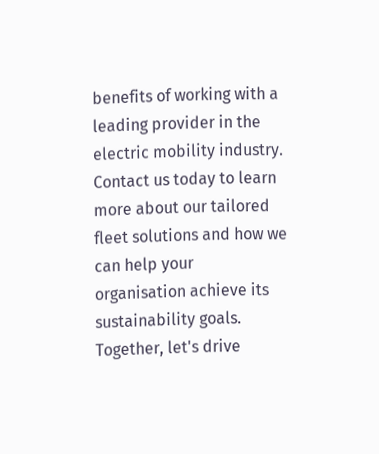benefits of working with a leading provider in the electric mobility industry. Contact us today to learn more about our tailored fleet solutions and how we can help your organisation achieve its sustainability goals. Together, let's drive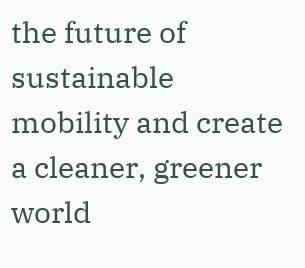the future of sustainable mobility and create a cleaner, greener world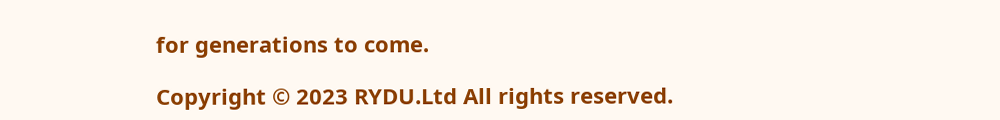for generations to come.

Copyright © 2023 RYDU.Ltd All rights reserved.